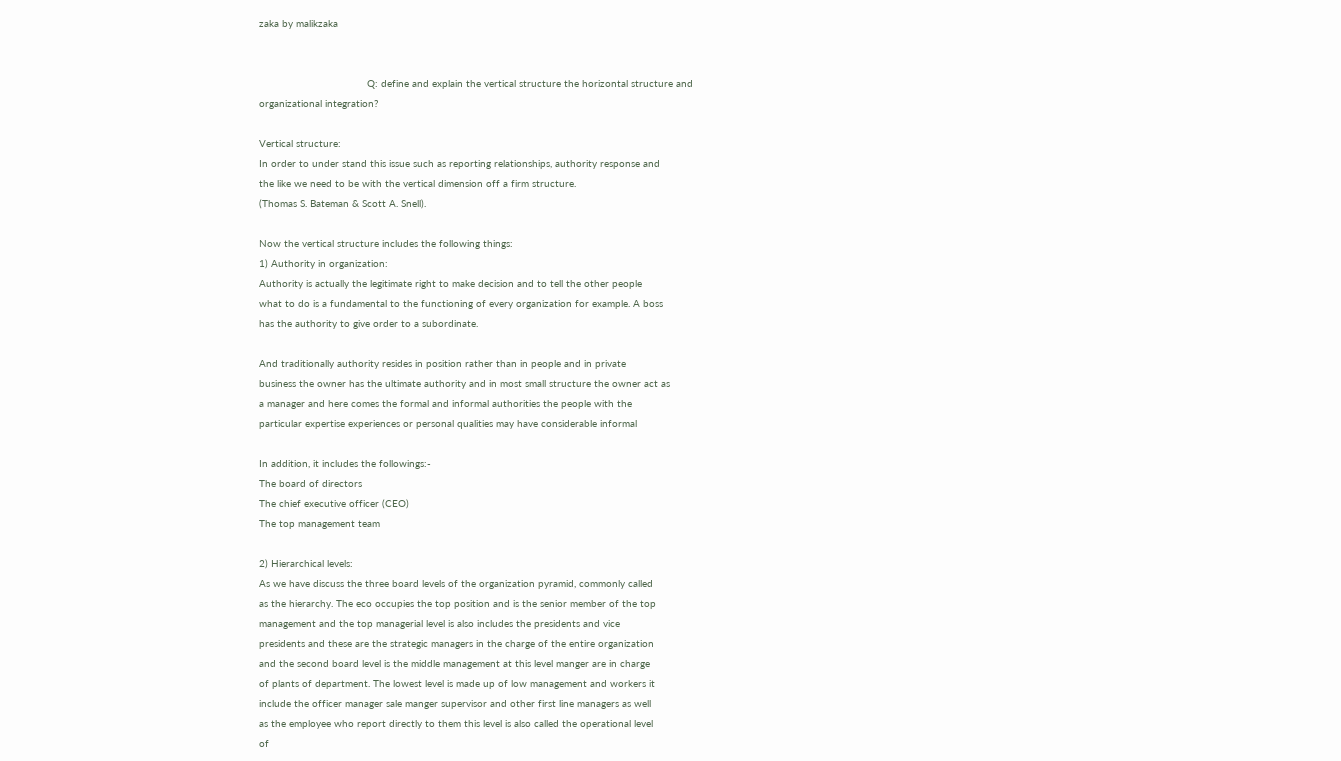zaka by malikzaka


                                    Q: define and explain the vertical structure the horizontal structure and
organizational integration?

Vertical structure:
In order to under stand this issue such as reporting relationships, authority response and
the like we need to be with the vertical dimension off a firm structure.
(Thomas S. Bateman & Scott A. Snell).

Now the vertical structure includes the following things:
1) Authority in organization:
Authority is actually the legitimate right to make decision and to tell the other people
what to do is a fundamental to the functioning of every organization for example. A boss
has the authority to give order to a subordinate.

And traditionally authority resides in position rather than in people and in private
business the owner has the ultimate authority and in most small structure the owner act as
a manager and here comes the formal and informal authorities the people with the
particular expertise experiences or personal qualities may have considerable informal

In addition, it includes the followings:-
The board of directors
The chief executive officer (CEO)
The top management team

2) Hierarchical levels:
As we have discuss the three board levels of the organization pyramid, commonly called
as the hierarchy. The eco occupies the top position and is the senior member of the top
management and the top managerial level is also includes the presidents and vice
presidents and these are the strategic managers in the charge of the entire organization
and the second board level is the middle management at this level manger are in charge
of plants of department. The lowest level is made up of low management and workers it
include the officer manager sale manger supervisor and other first line managers as well
as the employee who report directly to them this level is also called the operational level
of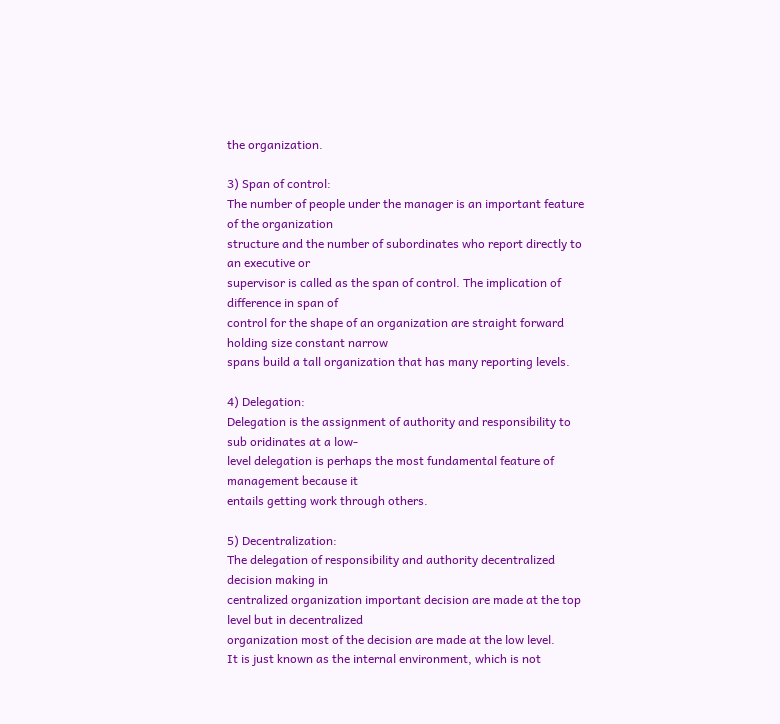the organization.

3) Span of control:
The number of people under the manager is an important feature of the organization
structure and the number of subordinates who report directly to an executive or
supervisor is called as the span of control. The implication of difference in span of
control for the shape of an organization are straight forward holding size constant narrow
spans build a tall organization that has many reporting levels.

4) Delegation:
Delegation is the assignment of authority and responsibility to sub oridinates at a low-
level delegation is perhaps the most fundamental feature of management because it
entails getting work through others.

5) Decentralization:
The delegation of responsibility and authority decentralized decision making in
centralized organization important decision are made at the top level but in decentralized
organization most of the decision are made at the low level.
It is just known as the internal environment, which is not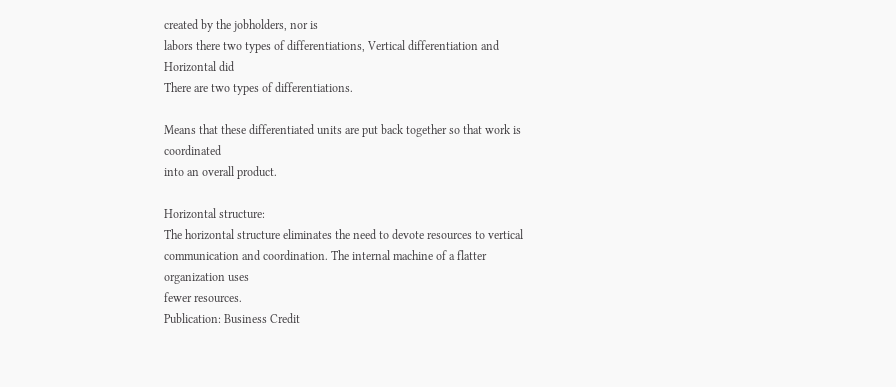created by the jobholders, nor is
labors there two types of differentiations, Vertical differentiation and Horizontal did
There are two types of differentiations.

Means that these differentiated units are put back together so that work is coordinated
into an overall product.

Horizontal structure:
The horizontal structure eliminates the need to devote resources to vertical
communication and coordination. The internal machine of a flatter organization uses
fewer resources.
Publication: Business Credit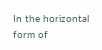In the horizontal form of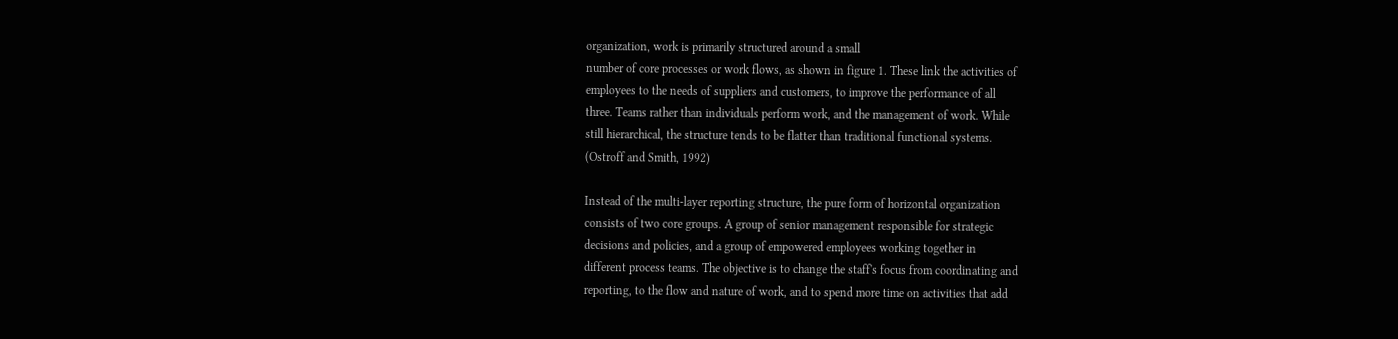organization, work is primarily structured around a small
number of core processes or work flows, as shown in figure 1. These link the activities of
employees to the needs of suppliers and customers, to improve the performance of all
three. Teams rather than individuals perform work, and the management of work. While
still hierarchical, the structure tends to be flatter than traditional functional systems.
(Ostroff and Smith, 1992)

Instead of the multi-layer reporting structure, the pure form of horizontal organization
consists of two core groups. A group of senior management responsible for strategic
decisions and policies, and a group of empowered employees working together in
different process teams. The objective is to change the staff's focus from coordinating and
reporting, to the flow and nature of work, and to spend more time on activities that add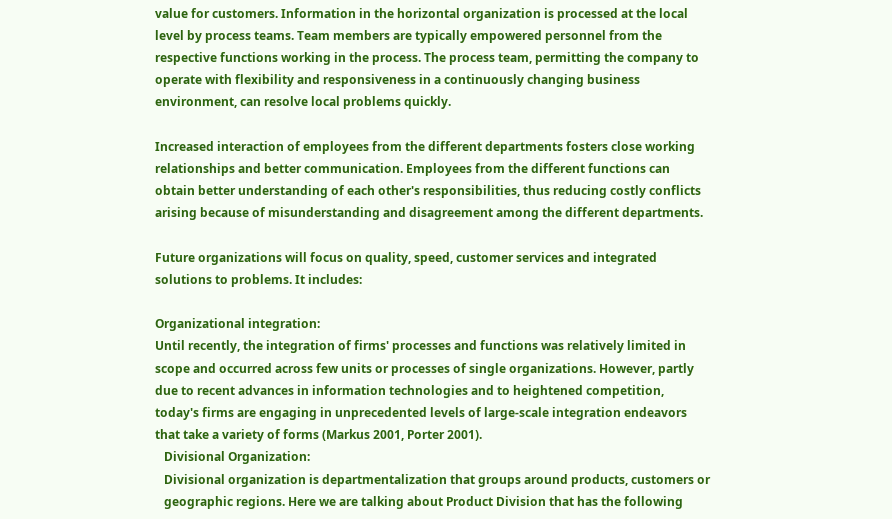value for customers. Information in the horizontal organization is processed at the local
level by process teams. Team members are typically empowered personnel from the
respective functions working in the process. The process team, permitting the company to
operate with flexibility and responsiveness in a continuously changing business
environment, can resolve local problems quickly.

Increased interaction of employees from the different departments fosters close working
relationships and better communication. Employees from the different functions can
obtain better understanding of each other's responsibilities, thus reducing costly conflicts
arising because of misunderstanding and disagreement among the different departments.

Future organizations will focus on quality, speed, customer services and integrated
solutions to problems. It includes:

Organizational integration:
Until recently, the integration of firms' processes and functions was relatively limited in
scope and occurred across few units or processes of single organizations. However, partly
due to recent advances in information technologies and to heightened competition,
today's firms are engaging in unprecedented levels of large-scale integration endeavors
that take a variety of forms (Markus 2001, Porter 2001).
   Divisional Organization:
   Divisional organization is departmentalization that groups around products, customers or
   geographic regions. Here we are talking about Product Division that has the following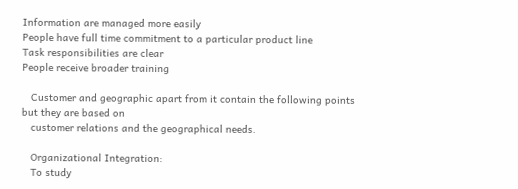Information are managed more easily
People have full time commitment to a particular product line
Task responsibilities are clear
People receive broader training

   Customer and geographic apart from it contain the following points but they are based on
   customer relations and the geographical needs.

   Organizational Integration:
   To study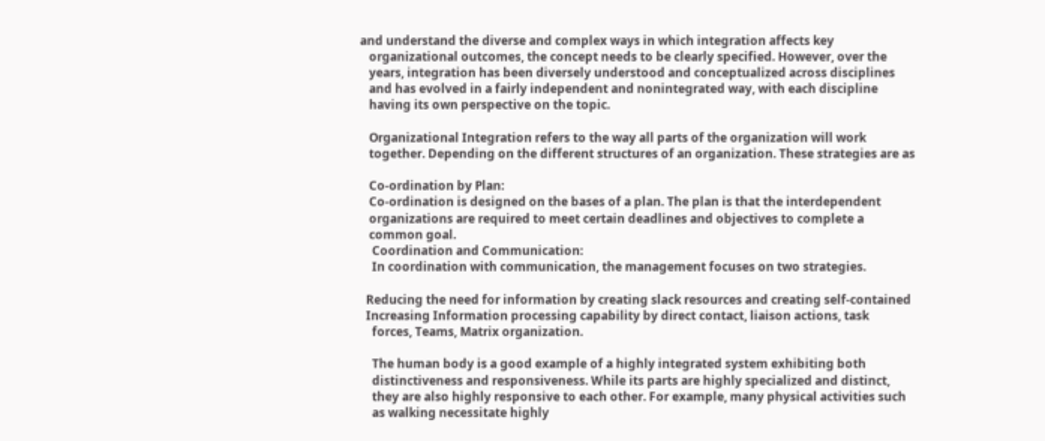and understand the diverse and complex ways in which integration affects key
   organizational outcomes, the concept needs to be clearly specified. However, over the
   years, integration has been diversely understood and conceptualized across disciplines
   and has evolved in a fairly independent and nonintegrated way, with each discipline
   having its own perspective on the topic.

   Organizational Integration refers to the way all parts of the organization will work
   together. Depending on the different structures of an organization. These strategies are as

   Co-ordination by Plan:
   Co-ordination is designed on the bases of a plan. The plan is that the interdependent
   organizations are required to meet certain deadlines and objectives to complete a
   common goal.
    Coordination and Communication:
    In coordination with communication, the management focuses on two strategies.

  Reducing the need for information by creating slack resources and creating self-contained
  Increasing Information processing capability by direct contact, liaison actions, task
    forces, Teams, Matrix organization.

    The human body is a good example of a highly integrated system exhibiting both
    distinctiveness and responsiveness. While its parts are highly specialized and distinct,
    they are also highly responsive to each other. For example, many physical activities such
    as walking necessitate highly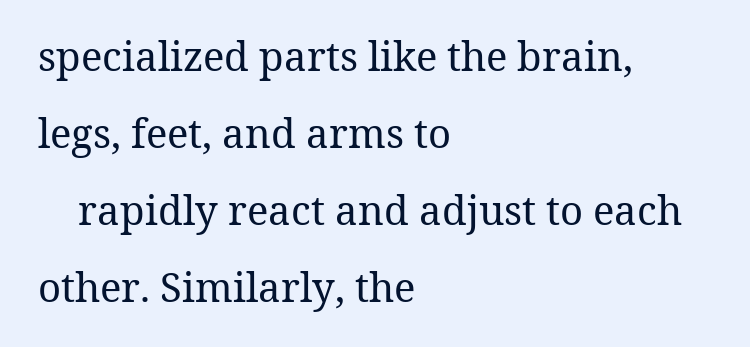specialized parts like the brain, legs, feet, and arms to
    rapidly react and adjust to each other. Similarly, the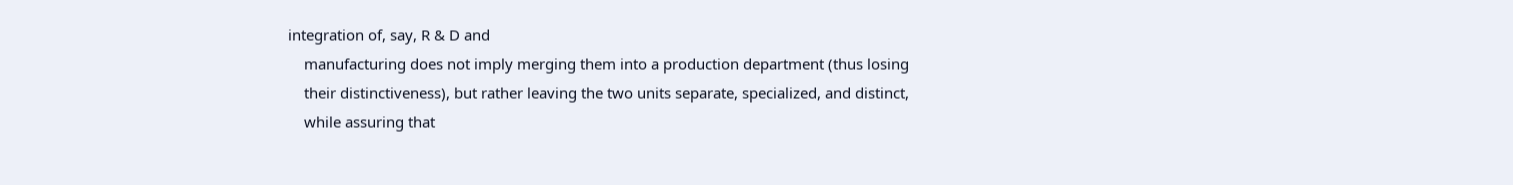integration of, say, R & D and
    manufacturing does not imply merging them into a production department (thus losing
    their distinctiveness), but rather leaving the two units separate, specialized, and distinct,
    while assuring that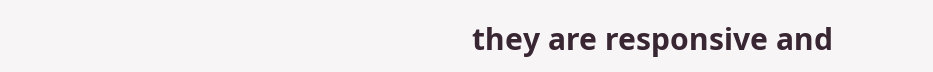they are responsive and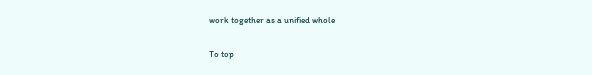work together as a unified whole

To top